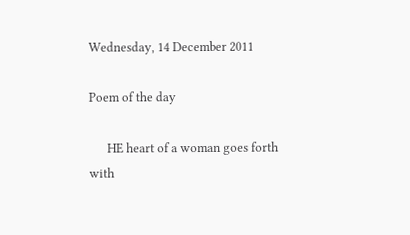Wednesday, 14 December 2011

Poem of the day

      HE heart of a woman goes forth with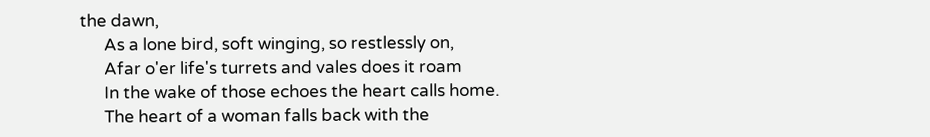the dawn,
      As a lone bird, soft winging, so restlessly on,
      Afar o'er life's turrets and vales does it roam
      In the wake of those echoes the heart calls home.
      The heart of a woman falls back with the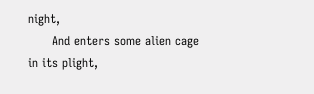night,
      And enters some alien cage in its plight,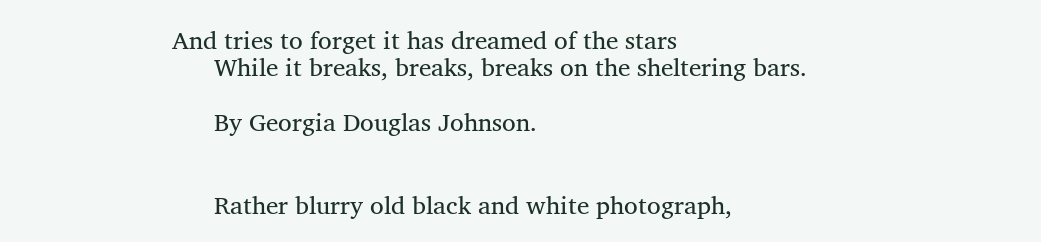And tries to forget it has dreamed of the stars
      While it breaks, breaks, breaks on the sheltering bars.

      By Georgia Douglas Johnson.


      Rather blurry old black and white photograph,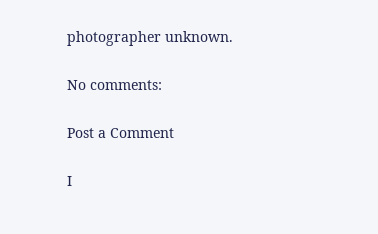photographer unknown.

No comments:

Post a Comment

I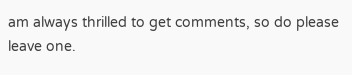am always thrilled to get comments, so do please leave one.